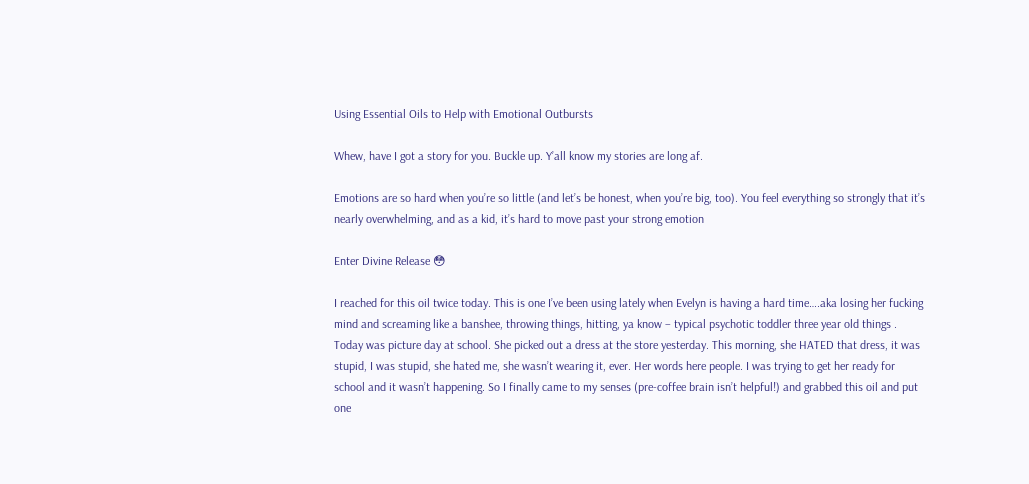Using Essential Oils to Help with Emotional Outbursts

Whew, have I got a story for you. Buckle up. Y’all know my stories are long af.

Emotions are so hard when you’re so little (and let’s be honest, when you’re big, too). You feel everything so strongly that it’s nearly overwhelming, and as a kid, it’s hard to move past your strong emotion

Enter Divine Release 😳

I reached for this oil twice today. This is one I’ve been using lately when Evelyn is having a hard time….aka losing her fucking mind and screaming like a banshee, throwing things, hitting, ya know – typical psychotic toddler three year old things . Today was picture day at school. She picked out a dress at the store yesterday. This morning, she HATED that dress, it was stupid, I was stupid, she hated me, she wasn’t wearing it, ever. Her words here people. I was trying to get her ready for school and it wasn’t happening. So I finally came to my senses (pre-coffee brain isn’t helpful!) and grabbed this oil and put one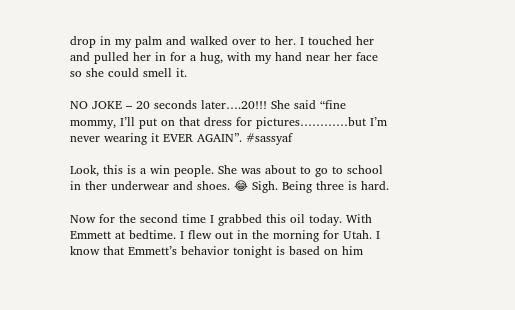drop in my palm and walked over to her. I touched her and pulled her in for a hug, with my hand near her face so she could smell it.

NO JOKE – 20 seconds later….20!!! She said “fine mommy, I’ll put on that dress for pictures…………but I’m never wearing it EVER AGAIN”. #sassyaf

Look, this is a win people. She was about to go to school in ther underwear and shoes. 😂 Sigh. Being three is hard.

Now for the second time I grabbed this oil today. With Emmett at bedtime. I flew out in the morning for Utah. I know that Emmett’s behavior tonight is based on him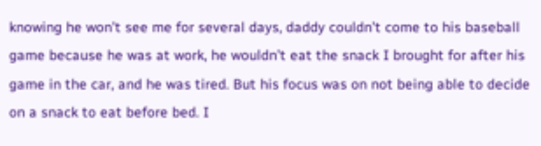knowing he won’t see me for several days, daddy couldn’t come to his baseball game because he was at work, he wouldn’t eat the snack I brought for after his game in the car, and he was tired. But his focus was on not being able to decide on a snack to eat before bed. I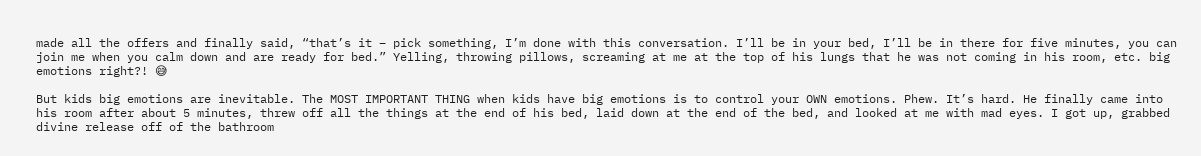made all the offers and finally said, “that’s it – pick something, I’m done with this conversation. I’ll be in your bed, I’ll be in there for five minutes, you can join me when you calm down and are ready for bed.” Yelling, throwing pillows, screaming at me at the top of his lungs that he was not coming in his room, etc. big emotions right?! 😅

But kids big emotions are inevitable. The MOST IMPORTANT THING when kids have big emotions is to control your OWN emotions. Phew. It’s hard. He finally came into his room after about 5 minutes, threw off all the things at the end of his bed, laid down at the end of the bed, and looked at me with mad eyes. I got up, grabbed divine release off of the bathroom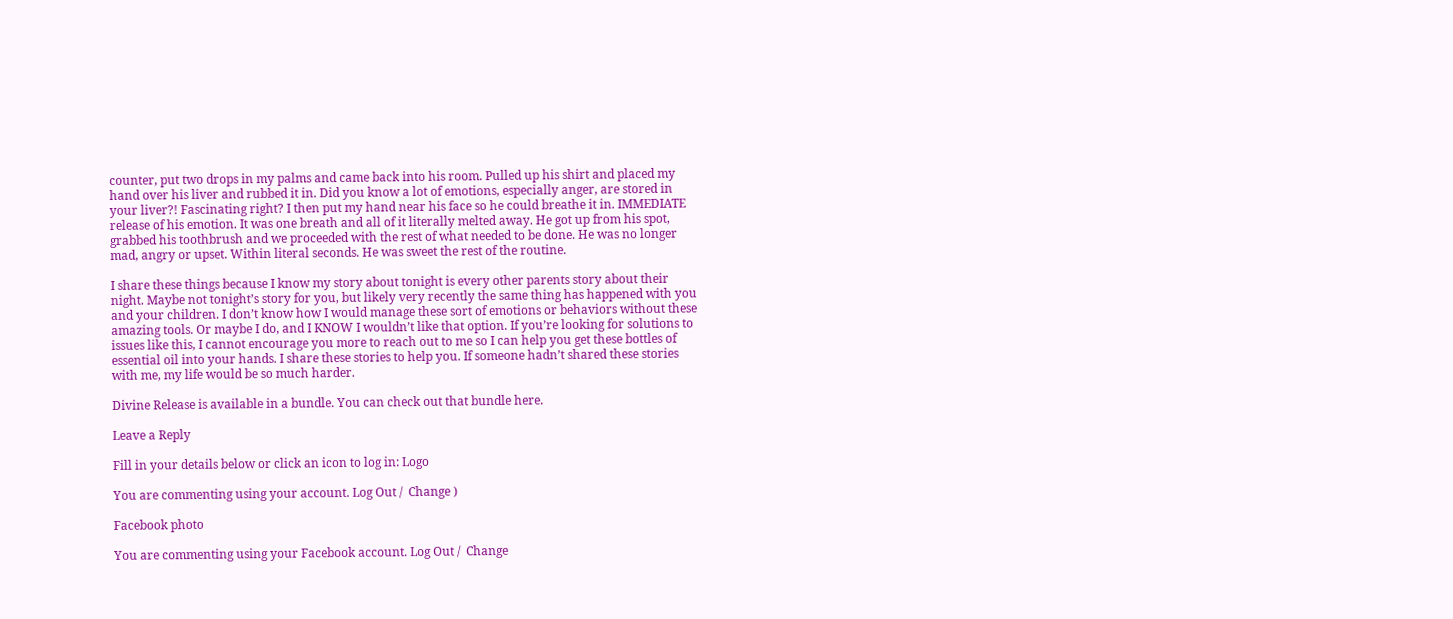counter, put two drops in my palms and came back into his room. Pulled up his shirt and placed my hand over his liver and rubbed it in. Did you know a lot of emotions, especially anger, are stored in your liver?! Fascinating right? I then put my hand near his face so he could breathe it in. IMMEDIATE release of his emotion. It was one breath and all of it literally melted away. He got up from his spot, grabbed his toothbrush and we proceeded with the rest of what needed to be done. He was no longer mad, angry or upset. Within literal seconds. He was sweet the rest of the routine.

I share these things because I know my story about tonight is every other parents story about their night. Maybe not tonight’s story for you, but likely very recently the same thing has happened with you and your children. I don’t know how I would manage these sort of emotions or behaviors without these amazing tools. Or maybe I do, and I KNOW I wouldn’t like that option. If you’re looking for solutions to issues like this, I cannot encourage you more to reach out to me so I can help you get these bottles of essential oil into your hands. I share these stories to help you. If someone hadn’t shared these stories with me, my life would be so much harder.

Divine Release is available in a bundle. You can check out that bundle here.

Leave a Reply

Fill in your details below or click an icon to log in: Logo

You are commenting using your account. Log Out /  Change )

Facebook photo

You are commenting using your Facebook account. Log Out /  Change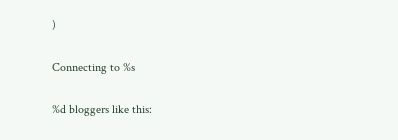)

Connecting to %s

%d bloggers like this: